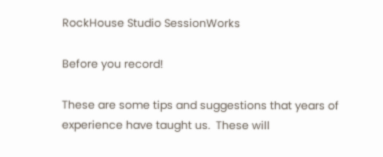RockHouse Studio SessionWorks

Before you record!

These are some tips and suggestions that years of experience have taught us.  These will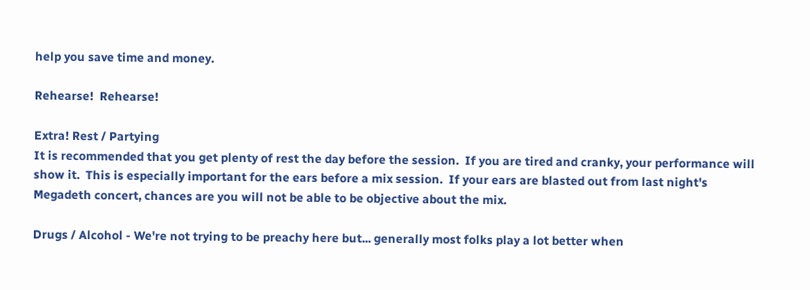help you save time and money.

Rehearse!  Rehearse!

Extra! Rest / Partying
It is recommended that you get plenty of rest the day before the session.  If you are tired and cranky, your performance will show it.  This is especially important for the ears before a mix session.  If your ears are blasted out from last night's Megadeth concert, chances are you will not be able to be objective about the mix.

Drugs / Alcohol - We're not trying to be preachy here but... generally most folks play a lot better when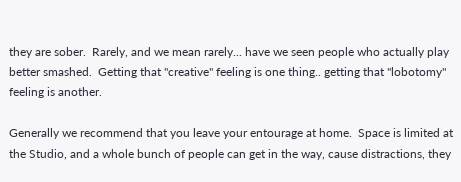they are sober.  Rarely, and we mean rarely... have we seen people who actually play better smashed.  Getting that "creative" feeling is one thing.. getting that "lobotomy" feeling is another.

Generally we recommend that you leave your entourage at home.  Space is limited at the Studio, and a whole bunch of people can get in the way, cause distractions, they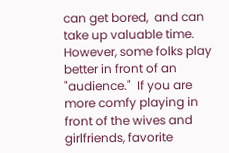can get bored,  and can take up valuable time.  However, some folks play better in front of an "audience."  If you are more comfy playing in front of the wives and girlfriends, favorite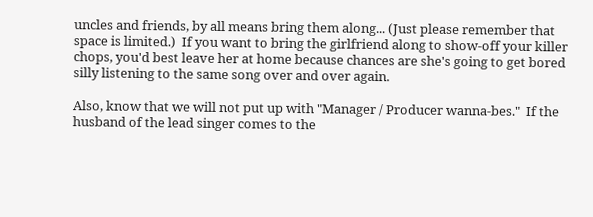uncles and friends, by all means bring them along... (Just please remember that space is limited.)  If you want to bring the girlfriend along to show-off your killer chops, you'd best leave her at home because chances are she's going to get bored silly listening to the same song over and over again.

Also, know that we will not put up with "Manager / Producer wanna-bes."  If the husband of the lead singer comes to the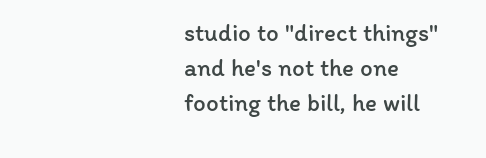studio to "direct things" and he's not the one footing the bill, he will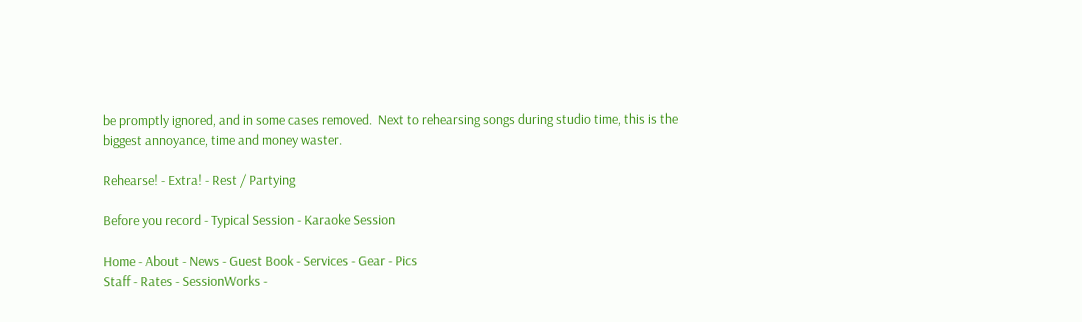be promptly ignored, and in some cases removed.  Next to rehearsing songs during studio time, this is the biggest annoyance, time and money waster.

Rehearse! - Extra! - Rest / Partying

Before you record - Typical Session - Karaoke Session

Home - About - News - Guest Book - Services - Gear - Pics
Staff - Rates - SessionWorks -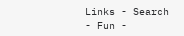Links - Search - Fun -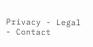Privacy - Legal - Contact